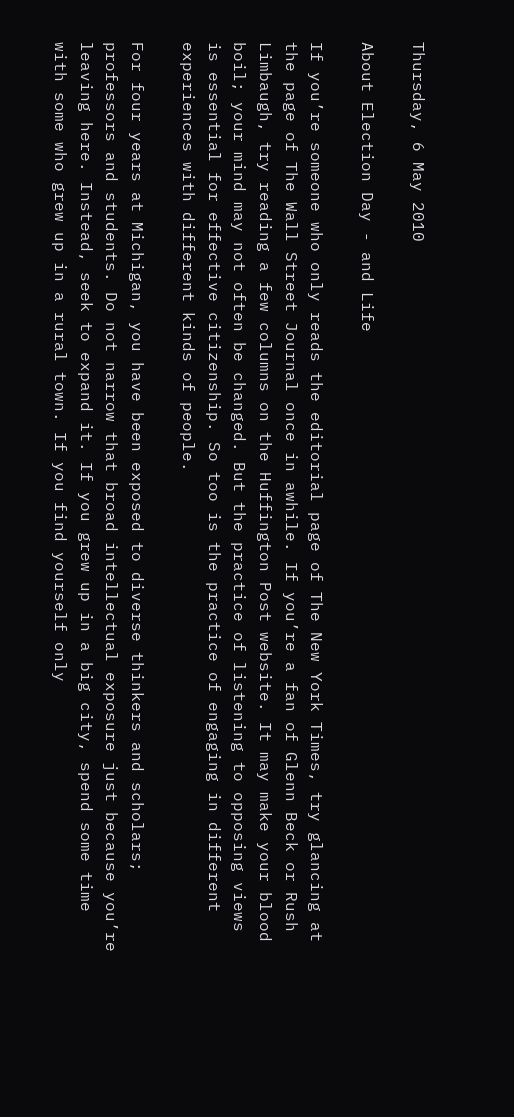Thursday, 6 May 2010

About Election Day - and Life

If you’re someone who only reads the editorial page of The New York Times, try glancing at the page of The Wall Street Journal once in awhile. If you’re a fan of Glenn Beck or Rush Limbaugh, try reading a few columns on the Huffington Post website. It may make your blood boil; your mind may not often be changed. But the practice of listening to opposing views is essential for effective citizenship. So too is the practice of engaging in different experiences with different kinds of people.

For four years at Michigan, you have been exposed to diverse thinkers and scholars; professors and students. Do not narrow that broad intellectual exposure just because you’re leaving here. Instead, seek to expand it. If you grew up in a big city, spend some time with some who grew up in a rural town. If you find yourself only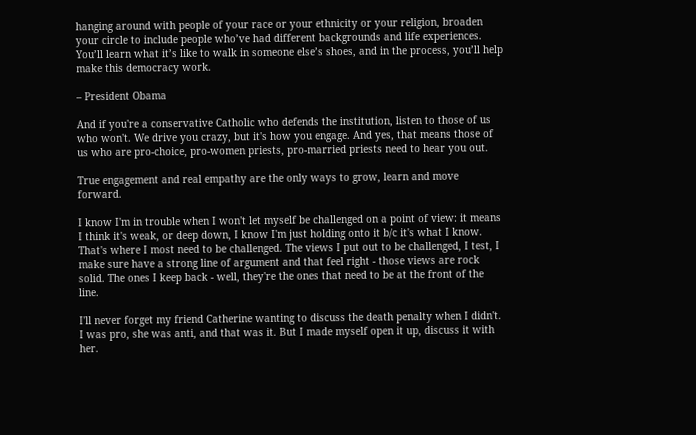hanging around with people of your race or your ethnicity or your religion, broaden your circle to include people who’ve had different backgrounds and life experiences. You’ll learn what it’s like to walk in someone else’s shoes, and in the process, you’ll help make this democracy work.

– President Obama

And if you're a conservative Catholic who defends the institution, listen to those of us who won't. We drive you crazy, but it's how you engage. And yes, that means those of us who are pro-choice, pro-women priests, pro-married priests need to hear you out.

True engagement and real empathy are the only ways to grow, learn and move forward.

I know I'm in trouble when I won't let myself be challenged on a point of view: it means I think it's weak, or deep down, I know I'm just holding onto it b/c it's what I know. That's where I most need to be challenged. The views I put out to be challenged, I test, I make sure have a strong line of argument and that feel right - those views are rock solid. The ones I keep back - well, they're the ones that need to be at the front of the line.

I'll never forget my friend Catherine wanting to discuss the death penalty when I didn't. I was pro, she was anti, and that was it. But I made myself open it up, discuss it with her.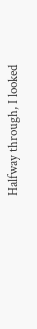Halfway through, I looked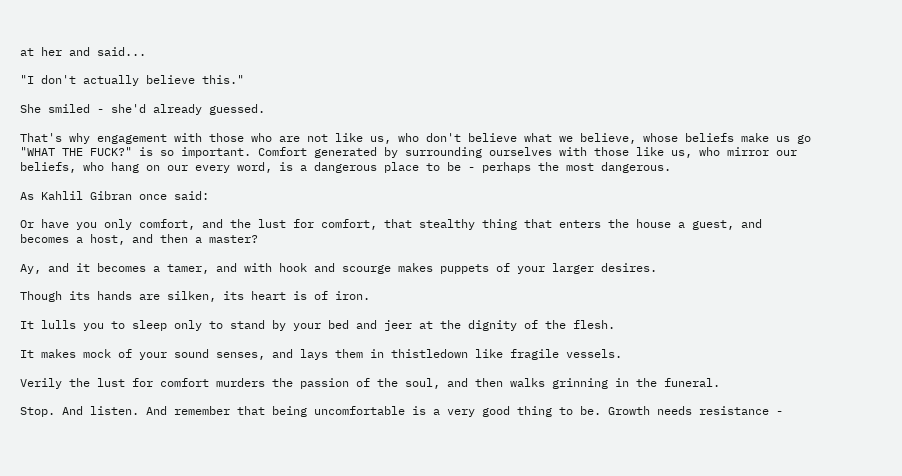at her and said...

"I don't actually believe this."

She smiled - she'd already guessed.

That's why engagement with those who are not like us, who don't believe what we believe, whose beliefs make us go "WHAT THE FUCK?" is so important. Comfort generated by surrounding ourselves with those like us, who mirror our beliefs, who hang on our every word, is a dangerous place to be - perhaps the most dangerous.

As Kahlil Gibran once said:

Or have you only comfort, and the lust for comfort, that stealthy thing that enters the house a guest, and becomes a host, and then a master?

Ay, and it becomes a tamer, and with hook and scourge makes puppets of your larger desires.

Though its hands are silken, its heart is of iron.

It lulls you to sleep only to stand by your bed and jeer at the dignity of the flesh.

It makes mock of your sound senses, and lays them in thistledown like fragile vessels.

Verily the lust for comfort murders the passion of the soul, and then walks grinning in the funeral.

Stop. And listen. And remember that being uncomfortable is a very good thing to be. Growth needs resistance -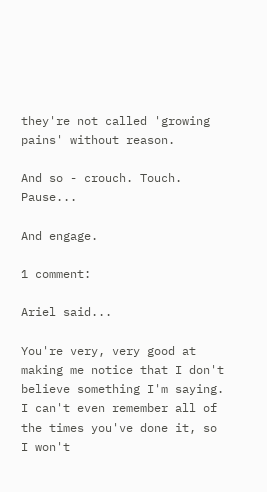they're not called 'growing pains' without reason.

And so - crouch. Touch. Pause...

And engage.

1 comment:

Ariel said...

You're very, very good at making me notice that I don't believe something I'm saying. I can't even remember all of the times you've done it, so I won't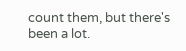count them, but there's been a lot.